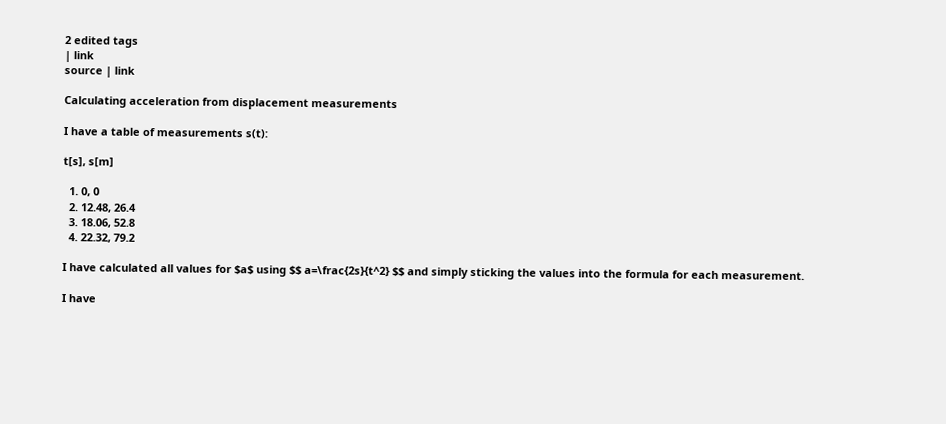2 edited tags
| link
source | link

Calculating acceleration from displacement measurements

I have a table of measurements s(t):

t[s], s[m]

  1. 0, 0
  2. 12.48, 26.4
  3. 18.06, 52.8
  4. 22.32, 79.2

I have calculated all values for $a$ using $$ a=\frac{2s}{t^2} $$ and simply sticking the values into the formula for each measurement.

I have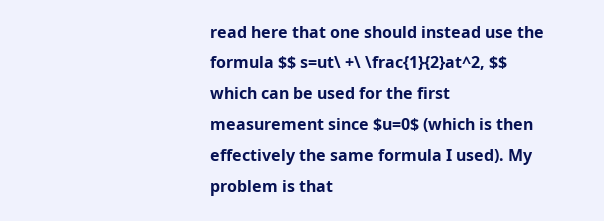read here that one should instead use the formula $$ s=ut\ +\ \frac{1}{2}at^2, $$ which can be used for the first measurement since $u=0$ (which is then effectively the same formula I used). My problem is that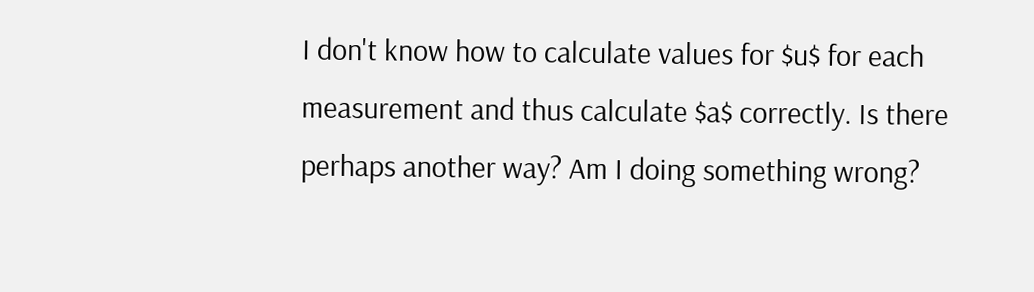I don't know how to calculate values for $u$ for each measurement and thus calculate $a$ correctly. Is there perhaps another way? Am I doing something wrong?